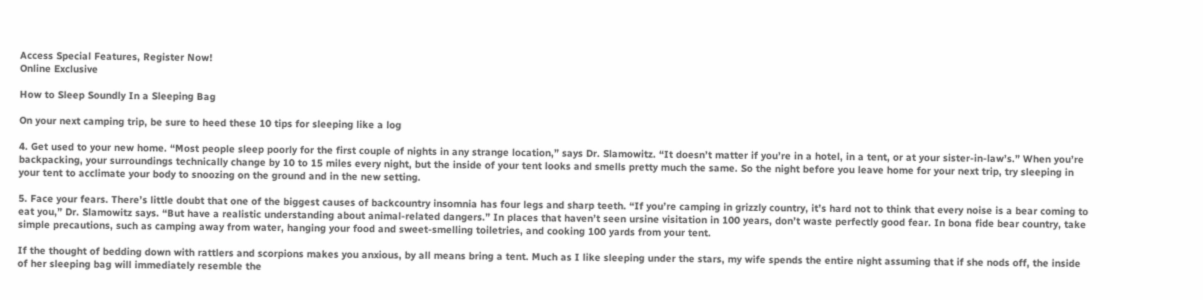Access Special Features, Register Now!
Online Exclusive

How to Sleep Soundly In a Sleeping Bag

On your next camping trip, be sure to heed these 10 tips for sleeping like a log

4. Get used to your new home. “Most people sleep poorly for the first couple of nights in any strange location,” says Dr. Slamowitz. “It doesn’t matter if you’re in a hotel, in a tent, or at your sister-in-law’s.” When you’re backpacking, your surroundings technically change by 10 to 15 miles every night, but the inside of your tent looks and smells pretty much the same. So the night before you leave home for your next trip, try sleeping in your tent to acclimate your body to snoozing on the ground and in the new setting.

5. Face your fears. There’s little doubt that one of the biggest causes of backcountry insomnia has four legs and sharp teeth. “If you’re camping in grizzly country, it’s hard not to think that every noise is a bear coming to eat you,” Dr. Slamowitz says. “But have a realistic understanding about animal-related dangers.” In places that haven’t seen ursine visitation in 100 years, don’t waste perfectly good fear. In bona fide bear country, take simple precautions, such as camping away from water, hanging your food and sweet-smelling toiletries, and cooking 100 yards from your tent.

If the thought of bedding down with rattlers and scorpions makes you anxious, by all means bring a tent. Much as I like sleeping under the stars, my wife spends the entire night assuming that if she nods off, the inside of her sleeping bag will immediately resemble the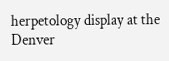herpetology display at the Denver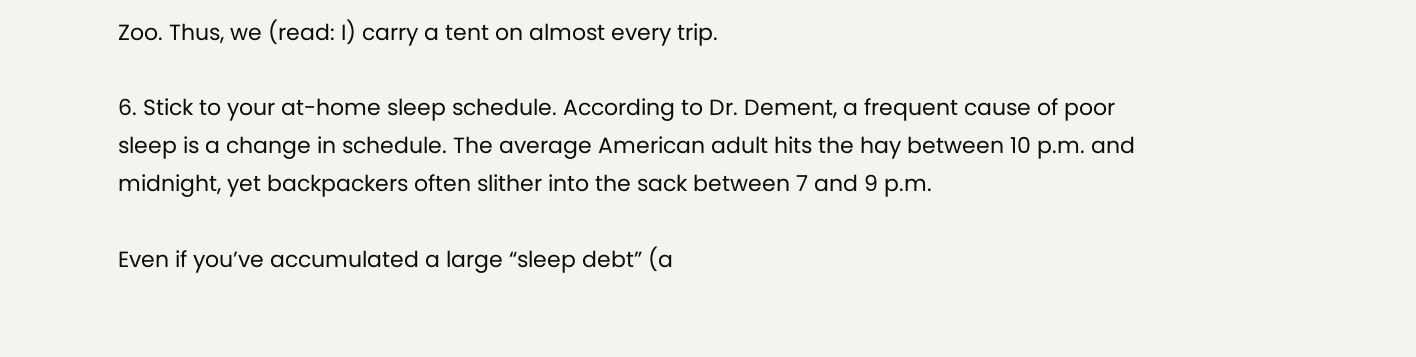Zoo. Thus, we (read: I) carry a tent on almost every trip.

6. Stick to your at-home sleep schedule. According to Dr. Dement, a frequent cause of poor sleep is a change in schedule. The average American adult hits the hay between 10 p.m. and midnight, yet backpackers often slither into the sack between 7 and 9 p.m.

Even if you’ve accumulated a large “sleep debt” (a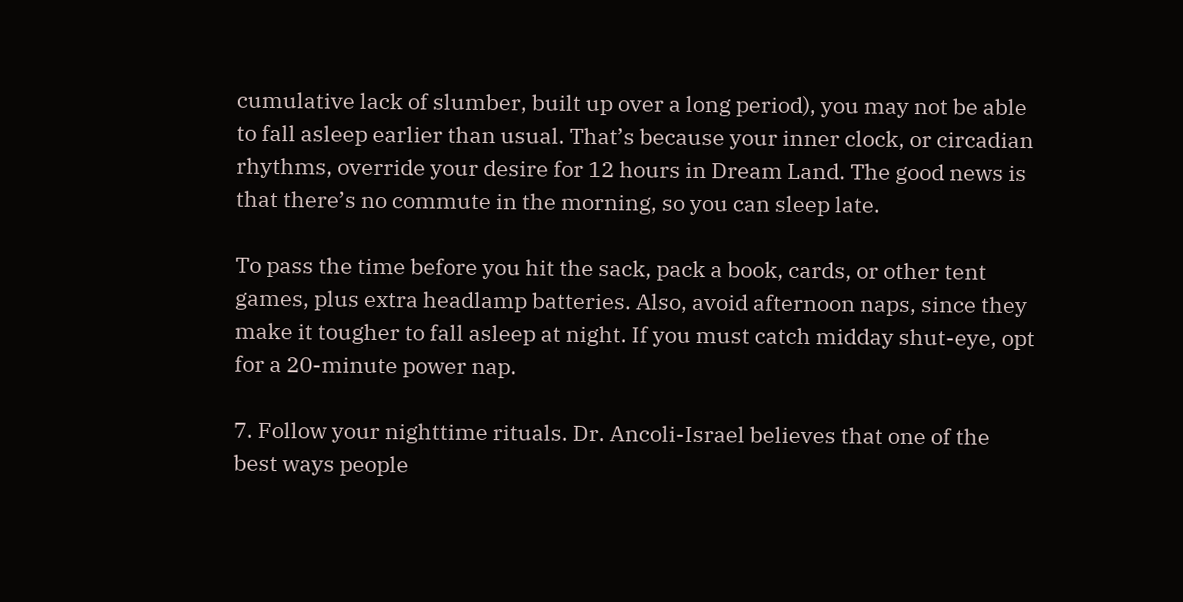cumulative lack of slumber, built up over a long period), you may not be able to fall asleep earlier than usual. That’s because your inner clock, or circadian rhythms, override your desire for 12 hours in Dream Land. The good news is that there’s no commute in the morning, so you can sleep late.

To pass the time before you hit the sack, pack a book, cards, or other tent games, plus extra headlamp batteries. Also, avoid afternoon naps, since they make it tougher to fall asleep at night. If you must catch midday shut-eye, opt for a 20-minute power nap.

7. Follow your nighttime rituals. Dr. Ancoli-Israel believes that one of the best ways people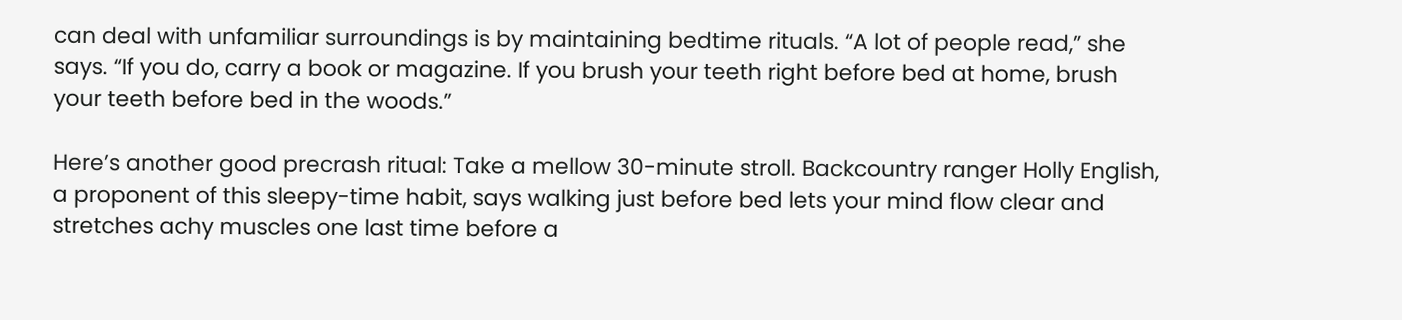can deal with unfamiliar surroundings is by maintaining bedtime rituals. “A lot of people read,” she says. “If you do, carry a book or magazine. If you brush your teeth right before bed at home, brush your teeth before bed in the woods.”

Here’s another good precrash ritual: Take a mellow 30-minute stroll. Backcountry ranger Holly English, a proponent of this sleepy-time habit, says walking just before bed lets your mind flow clear and stretches achy muscles one last time before a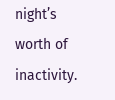night’s worth of inactivity.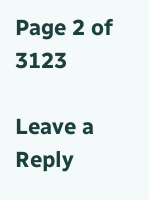Page 2 of 3123

Leave a Reply